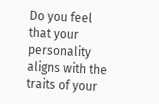Do you feel that your personality aligns with the traits of your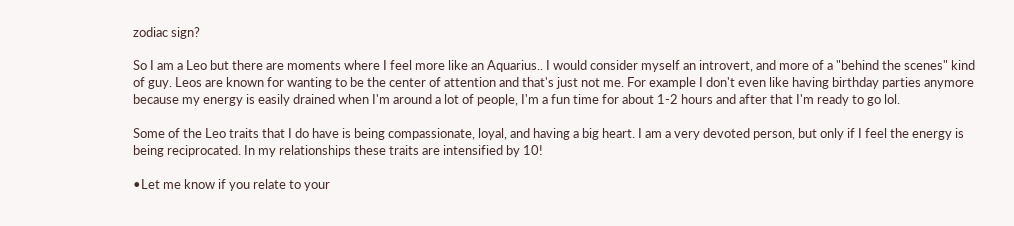zodiac sign?

So I am a Leo but there are moments where I feel more like an Aquarius.. I would consider myself an introvert, and more of a "behind the scenes" kind of guy. Leos are known for wanting to be the center of attention and that's just not me. For example I don't even like having birthday parties anymore because my energy is easily drained when I'm around a lot of people, I'm a fun time for about 1-2 hours and after that I'm ready to go lol.

Some of the Leo traits that I do have is being compassionate, loyal, and having a big heart. I am a very devoted person, but only if I feel the energy is being reciprocated. In my relationships these traits are intensified by 10!

•Let me know if you relate to your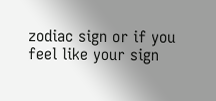zodiac sign or if you feel like your sign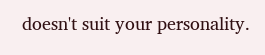doesn't suit your personality.